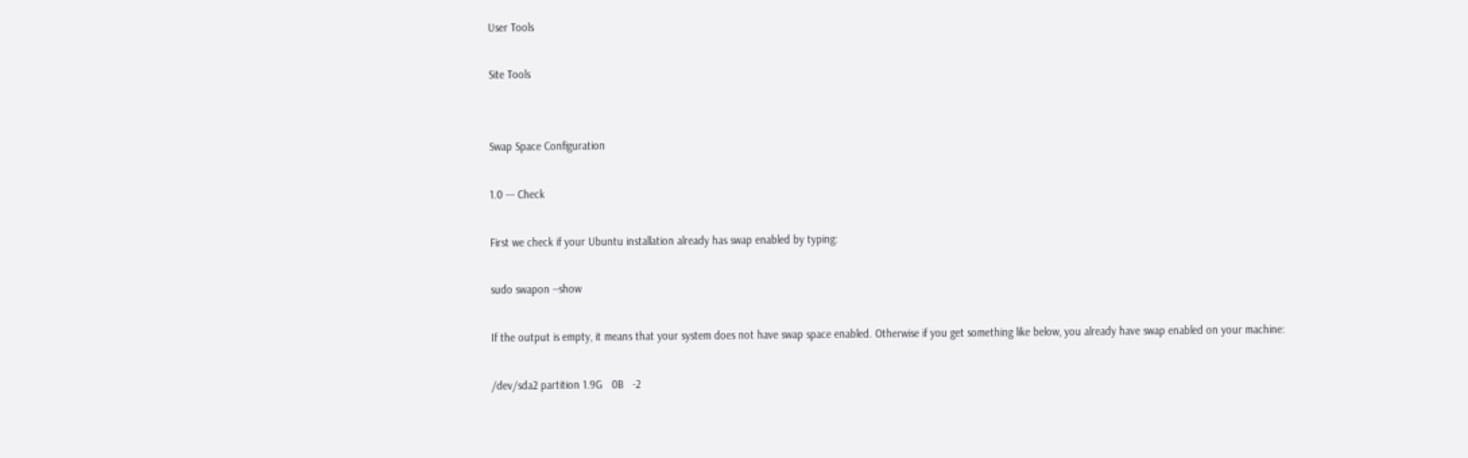User Tools

Site Tools


Swap Space Configuration

1.0 --- Check

First we check if your Ubuntu installation already has swap enabled by typing:

sudo swapon --show

If the output is empty, it means that your system does not have swap space enabled. Otherwise if you get something like below, you already have swap enabled on your machine:

/dev/sda2 partition 1.9G   0B   -2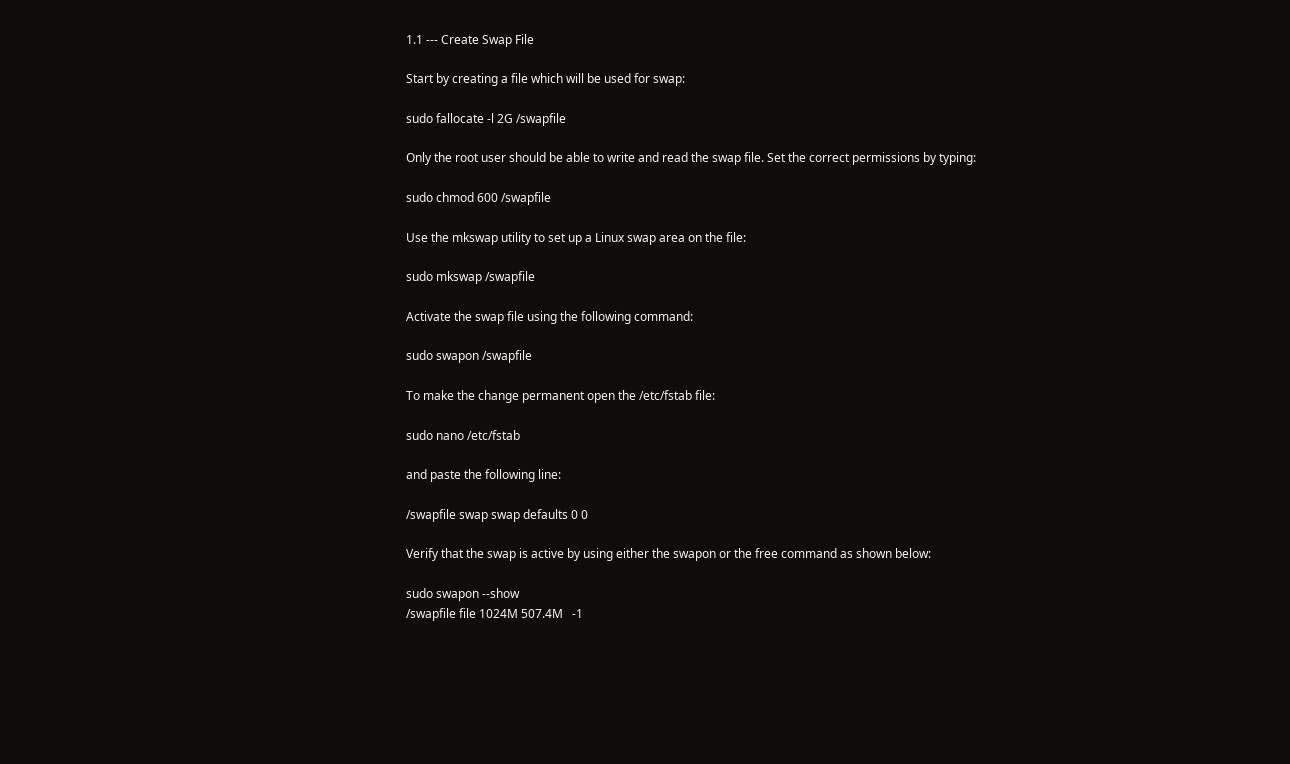1.1 --- Create Swap File

Start by creating a file which will be used for swap:

sudo fallocate -l 2G /swapfile

Only the root user should be able to write and read the swap file. Set the correct permissions by typing:

sudo chmod 600 /swapfile

Use the mkswap utility to set up a Linux swap area on the file:

sudo mkswap /swapfile

Activate the swap file using the following command:

sudo swapon /swapfile

To make the change permanent open the /etc/fstab file:

sudo nano /etc/fstab

and paste the following line:

/swapfile swap swap defaults 0 0

Verify that the swap is active by using either the swapon or the free command as shown below:

sudo swapon --show
/swapfile file 1024M 507.4M   -1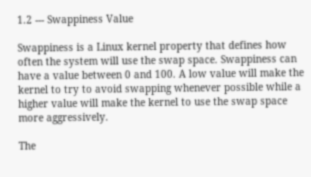1.2 --- Swappiness Value

Swappiness is a Linux kernel property that defines how often the system will use the swap space. Swappiness can have a value between 0 and 100. A low value will make the kernel to try to avoid swapping whenever possible while a higher value will make the kernel to use the swap space more aggressively.

The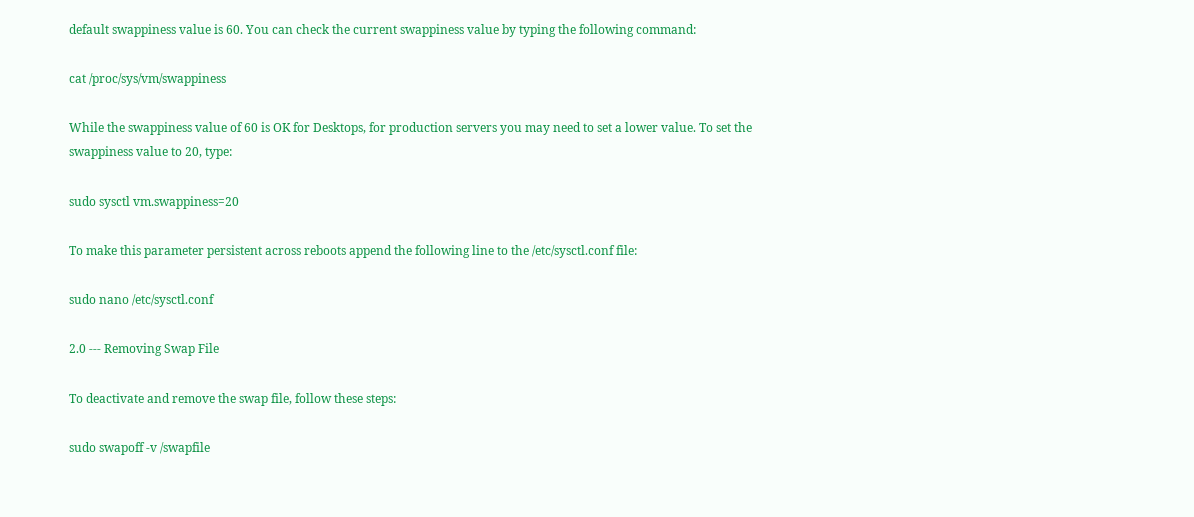default swappiness value is 60. You can check the current swappiness value by typing the following command:

cat /proc/sys/vm/swappiness

While the swappiness value of 60 is OK for Desktops, for production servers you may need to set a lower value. To set the swappiness value to 20, type:

sudo sysctl vm.swappiness=20

To make this parameter persistent across reboots append the following line to the /etc/sysctl.conf file:

sudo nano /etc/sysctl.conf

2.0 --- Removing Swap File

To deactivate and remove the swap file, follow these steps:

sudo swapoff -v /swapfile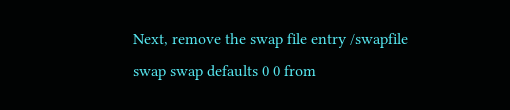Next, remove the swap file entry /swapfile swap swap defaults 0 0 from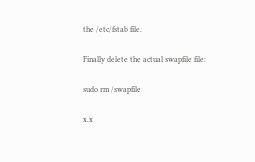the /etc/fstab file.

Finally delete the actual swapfile file:

sudo rm /swapfile

x.x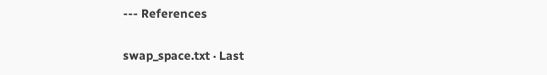--- References

swap_space.txt · Last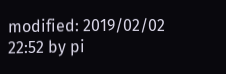modified: 2019/02/02 22:52 by pi